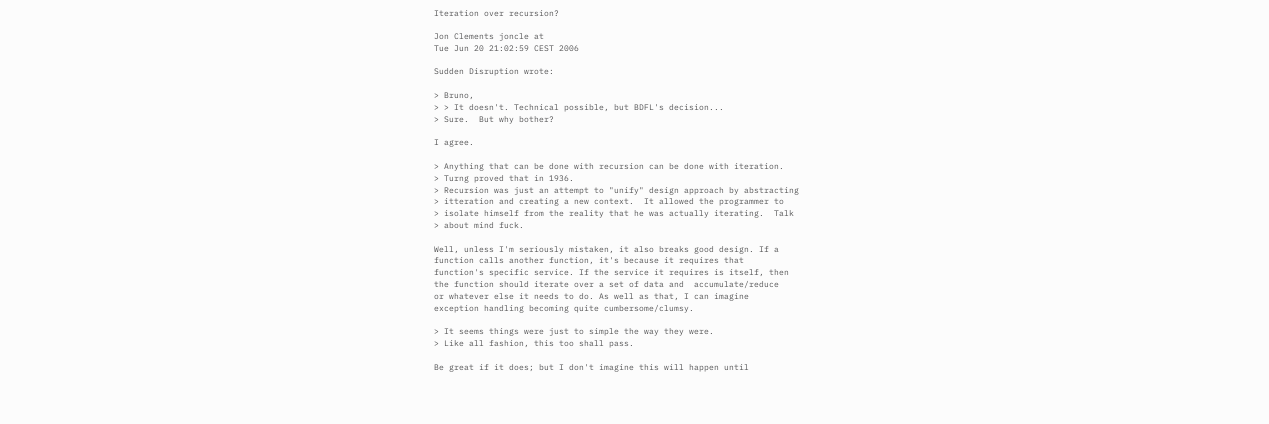Iteration over recursion?

Jon Clements joncle at
Tue Jun 20 21:02:59 CEST 2006

Sudden Disruption wrote:

> Bruno,
> > It doesn't. Technical possible, but BDFL's decision...
> Sure.  But why bother?

I agree.

> Anything that can be done with recursion can be done with iteration.
> Turng proved that in 1936.
> Recursion was just an attempt to "unify" design approach by abstracting
> itteration and creating a new context.  It allowed the programmer to
> isolate himself from the reality that he was actually iterating.  Talk
> about mind fuck.

Well, unless I'm seriously mistaken, it also breaks good design. If a
function calls another function, it's because it requires that
function's specific service. If the service it requires is itself, then
the function should iterate over a set of data and  accumulate/reduce
or whatever else it needs to do. As well as that, I can imagine
exception handling becoming quite cumbersome/clumsy.

> It seems things were just to simple the way they were.
> Like all fashion, this too shall pass.

Be great if it does; but I don't imagine this will happen until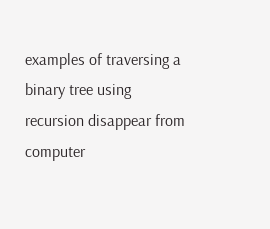examples of traversing a binary tree using recursion disappear from
computer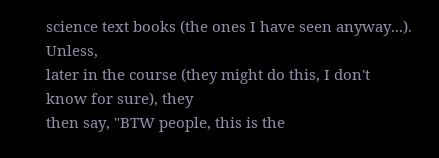science text books (the ones I have seen anyway...).  Unless,
later in the course (they might do this, I don't know for sure), they
then say, "BTW people, this is the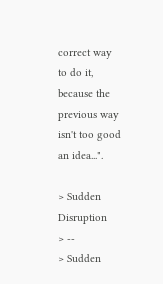correct way to do it, because the
previous way isn't too good an idea...".

> Sudden Disruption
> --
> Sudden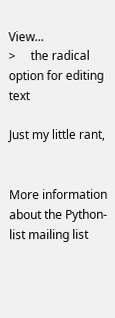View...
>     the radical option for editing text

Just my little rant,


More information about the Python-list mailing list